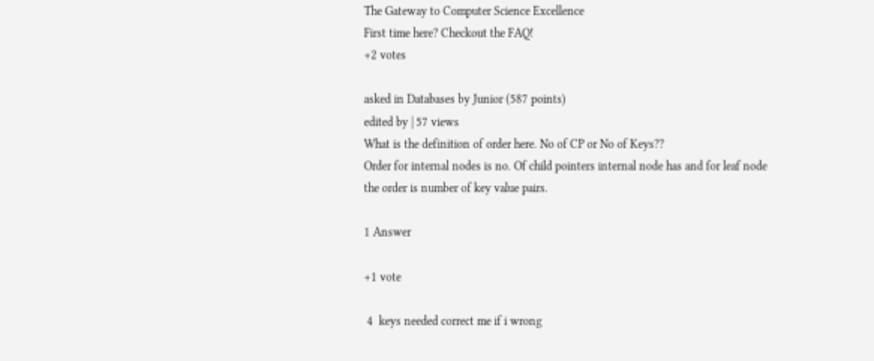The Gateway to Computer Science Excellence
First time here? Checkout the FAQ!
+2 votes

asked in Databases by Junior (587 points)
edited by | 57 views
What is the definition of order here. No of CP or No of Keys??
Order for internal nodes is no. Of child pointers internal node has and for leaf node the order is number of key value pairs.

1 Answer

+1 vote

 4  keys needed correct me if i wrong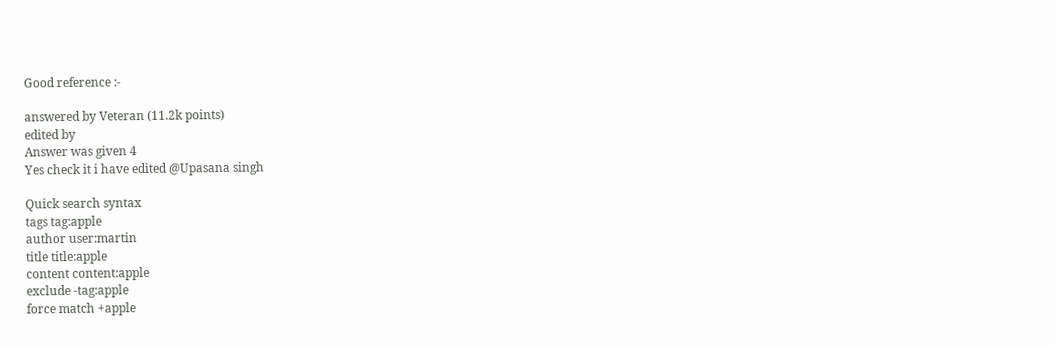Good reference :-

answered by Veteran (11.2k points)
edited by
Answer was given 4
Yes check it i have edited @Upasana singh

Quick search syntax
tags tag:apple
author user:martin
title title:apple
content content:apple
exclude -tag:apple
force match +apple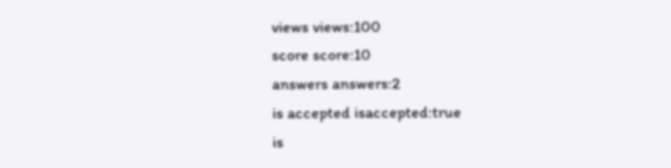views views:100
score score:10
answers answers:2
is accepted isaccepted:true
is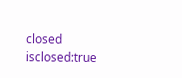closed isclosed:true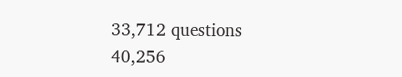33,712 questions
40,256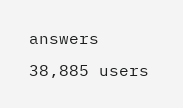answers
38,885 users